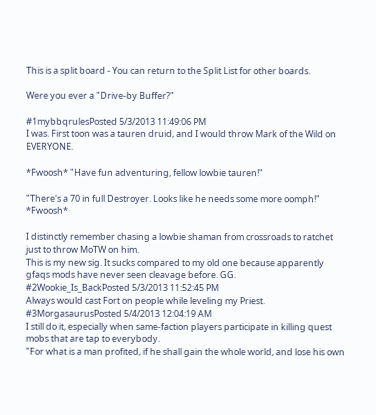This is a split board - You can return to the Split List for other boards.

Were you ever a "Drive-by Buffer?"

#1mybbqrulesPosted 5/3/2013 11:49:06 PM
I was. First toon was a tauren druid, and I would throw Mark of the Wild on EVERYONE.

*Fwoosh* "Have fun adventuring, fellow lowbie tauren!"

"There's a 70 in full Destroyer. Looks like he needs some more oomph!" *Fwoosh*

I distinctly remember chasing a lowbie shaman from crossroads to ratchet just to throw MoTW on him.
This is my new sig. It sucks compared to my old one because apparently gfaqs mods have never seen cleavage before. GG.
#2Wookie_Is_BackPosted 5/3/2013 11:52:45 PM
Always would cast Fort on people while leveling my Priest.
#3MorgasaurusPosted 5/4/2013 12:04:19 AM
I still do it, especially when same-faction players participate in killing quest mobs that are tap to everybody.
"For what is a man profited, if he shall gain the whole world, and lose his own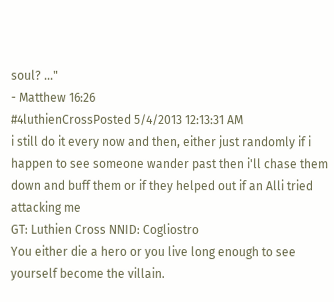soul? ..."
- Matthew 16:26
#4luthienCrossPosted 5/4/2013 12:13:31 AM
i still do it every now and then, either just randomly if i happen to see someone wander past then i'll chase them down and buff them or if they helped out if an Alli tried attacking me
GT: Luthien Cross NNID: Cogliostro
You either die a hero or you live long enough to see yourself become the villain.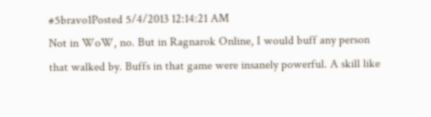#5bravo1Posted 5/4/2013 12:14:21 AM
Not in WoW, no. But in Ragnarok Online, I would buff any person that walked by. Buffs in that game were insanely powerful. A skill like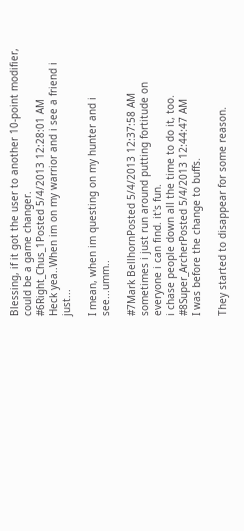Blessing, if it got the user to another 10-point modifier, could be a game changer.
#6Right_Chus_1Posted 5/4/2013 12:28:01 AM
Heck yea..When im on my warrior and i see a friend i just...

I mean, when im questing on my hunter and i see...umm..

#7Mark BellhornPosted 5/4/2013 12:37:58 AM
sometimes i just run around putting fortitude on everyone i can find. it's fun.
i chase people down all the time to do it, too.
#8Super_ArcherPosted 5/4/2013 12:44:47 AM
I was before the change to buffs.

They started to disappear for some reason.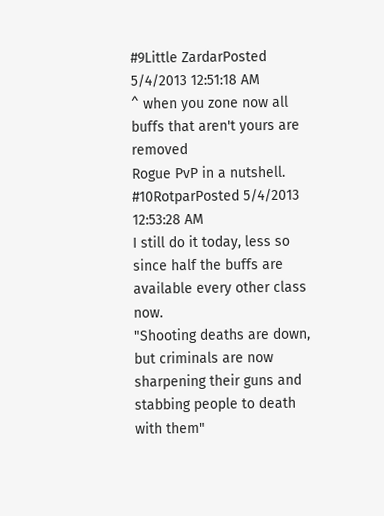#9Little ZardarPosted 5/4/2013 12:51:18 AM
^ when you zone now all buffs that aren't yours are removed
Rogue PvP in a nutshell.
#10RotparPosted 5/4/2013 12:53:28 AM
I still do it today, less so since half the buffs are available every other class now.
"Shooting deaths are down, but criminals are now sharpening their guns and stabbing people to death with them"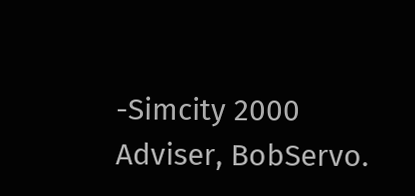-Simcity 2000 Adviser, BobServo.